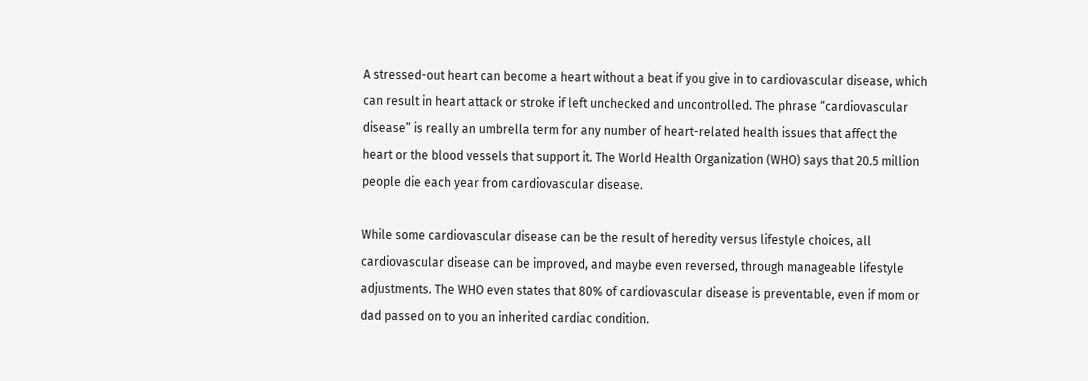A stressed-out heart can become a heart without a beat if you give in to cardiovascular disease, which can result in heart attack or stroke if left unchecked and uncontrolled. The phrase “cardiovascular disease” is really an umbrella term for any number of heart-related health issues that affect the heart or the blood vessels that support it. The World Health Organization (WHO) says that 20.5 million people die each year from cardiovascular disease.

While some cardiovascular disease can be the result of heredity versus lifestyle choices, all cardiovascular disease can be improved, and maybe even reversed, through manageable lifestyle adjustments. The WHO even states that 80% of cardiovascular disease is preventable, even if mom or dad passed on to you an inherited cardiac condition.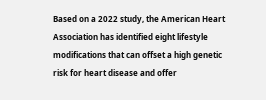Based on a 2022 study, the American Heart Association has identified eight lifestyle modifications that can offset a high genetic risk for heart disease and offer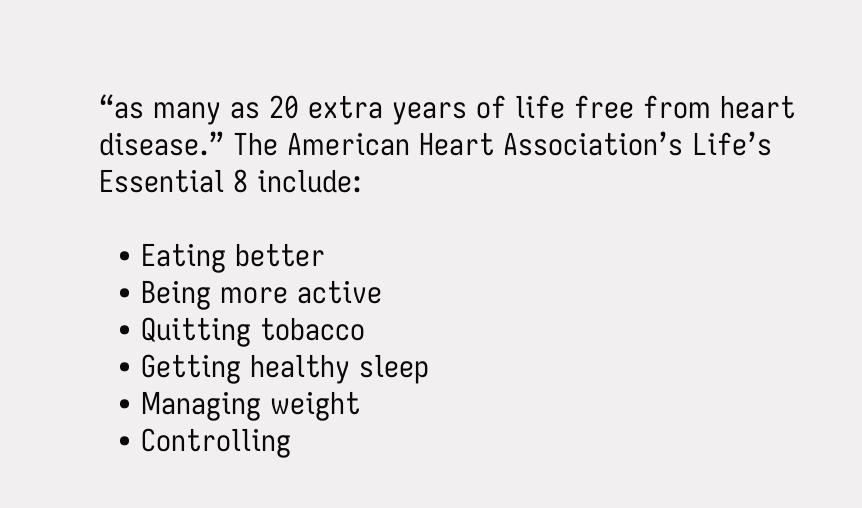“as many as 20 extra years of life free from heart disease.” The American Heart Association’s Life’s Essential 8 include:

  • Eating better
  • Being more active
  • Quitting tobacco
  • Getting healthy sleep
  • Managing weight
  • Controlling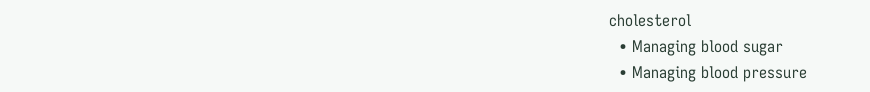cholesterol
  • Managing blood sugar
  • Managing blood pressure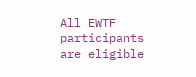All EWTF participants are eligible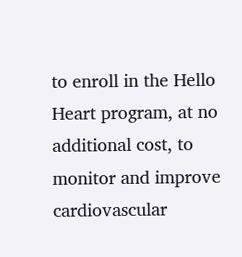to enroll in the Hello Heart program, at no additional cost, to monitor and improve cardiovascular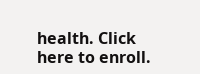health. Click here to enroll.